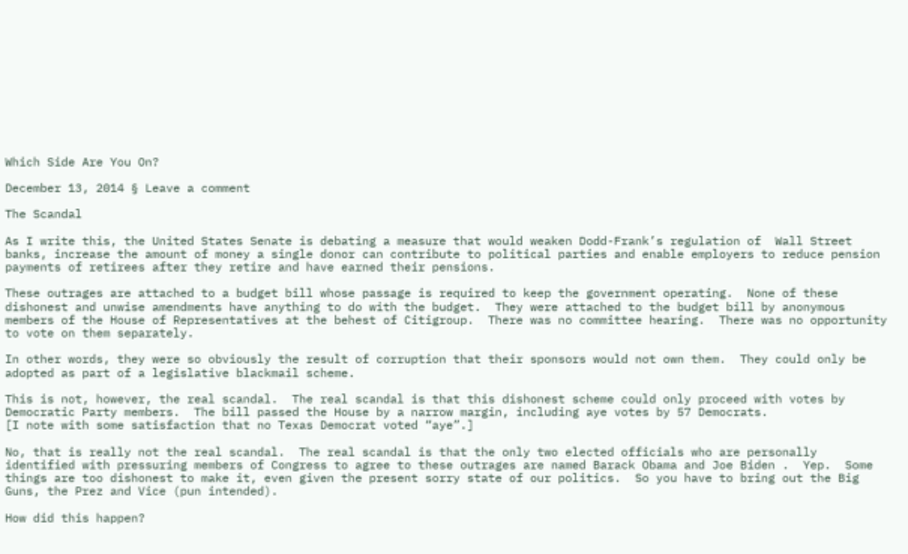Which Side Are You On?

December 13, 2014 § Leave a comment

The Scandal

As I write this, the United States Senate is debating a measure that would weaken Dodd-Frank’s regulation of  Wall Street banks, increase the amount of money a single donor can contribute to political parties and enable employers to reduce pension payments of retirees after they retire and have earned their pensions.

These outrages are attached to a budget bill whose passage is required to keep the government operating.  None of these dishonest and unwise amendments have anything to do with the budget.  They were attached to the budget bill by anonymous members of the House of Representatives at the behest of Citigroup.  There was no committee hearing.  There was no opportunity to vote on them separately.

In other words, they were so obviously the result of corruption that their sponsors would not own them.  They could only be adopted as part of a legislative blackmail scheme.

This is not, however, the real scandal.  The real scandal is that this dishonest scheme could only proceed with votes by Democratic Party members.  The bill passed the House by a narrow margin, including aye votes by 57 Democrats.
[I note with some satisfaction that no Texas Democrat voted “aye”.]

No, that is really not the real scandal.  The real scandal is that the only two elected officials who are personally identified with pressuring members of Congress to agree to these outrages are named Barack Obama and Joe Biden .  Yep.  Some things are too dishonest to make it, even given the present sorry state of our politics.  So you have to bring out the Big Guns, the Prez and Vice (pun intended).

How did this happen?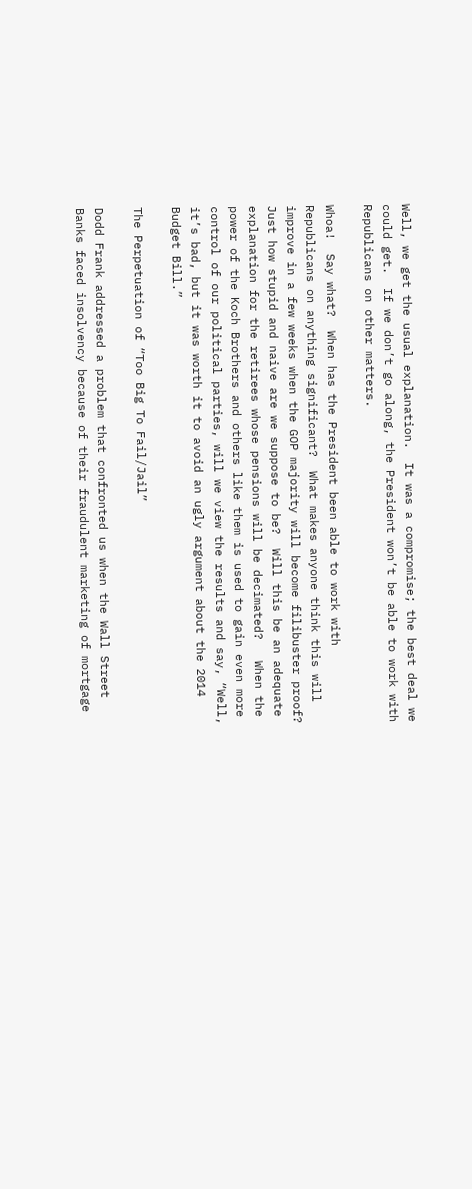Well, we get the usual explanation.  It was a compromise; the best deal we could get.  If we don’t go along, the President won’t be able to work with Republicans on other matters.

Whoa!  Say what?  When has the President been able to work with Republicans on anything significant?  What makes anyone think this will improve in a few weeks when the GOP majority will become filibuster proof?  Just how stupid and naive are we suppose to be?  Will this be an adequate explanation for the retirees whose pensions will be decimated?   When the power of the Koch Brothers and others like them is used to gain even more control of our political parties, will we view the results and say, “Well, it’s bad, but it was worth it to avoid an ugly argument about the 2014 Budget Bill.”

The Perpetuation of “Too Big To Fail/Jail”

Dodd Frank addressed a problem that confronted us when the Wall Street Banks faced insolvency because of their fraudulent marketing of mortgage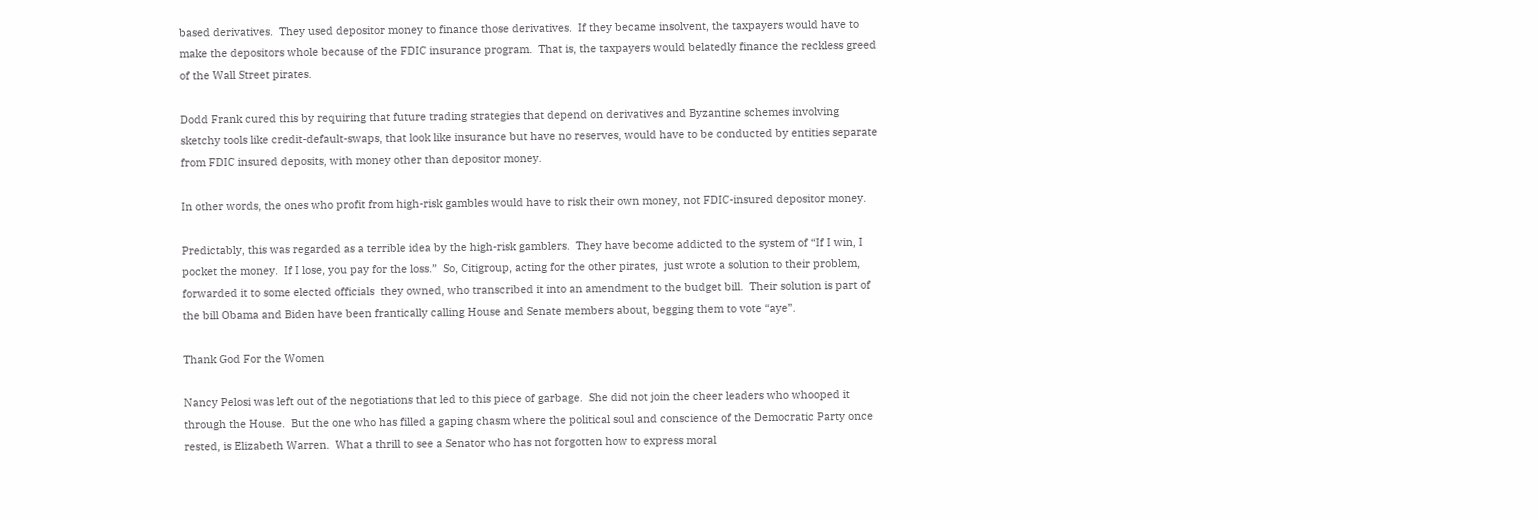based derivatives.  They used depositor money to finance those derivatives.  If they became insolvent, the taxpayers would have to make the depositors whole because of the FDIC insurance program.  That is, the taxpayers would belatedly finance the reckless greed of the Wall Street pirates.

Dodd Frank cured this by requiring that future trading strategies that depend on derivatives and Byzantine schemes involving  sketchy tools like credit-default-swaps, that look like insurance but have no reserves, would have to be conducted by entities separate from FDIC insured deposits, with money other than depositor money.

In other words, the ones who profit from high-risk gambles would have to risk their own money, not FDIC-insured depositor money.

Predictably, this was regarded as a terrible idea by the high-risk gamblers.  They have become addicted to the system of “If I win, I pocket the money.  If I lose, you pay for the loss.”  So, Citigroup, acting for the other pirates,  just wrote a solution to their problem, forwarded it to some elected officials  they owned, who transcribed it into an amendment to the budget bill.  Their solution is part of the bill Obama and Biden have been frantically calling House and Senate members about, begging them to vote “aye”.

Thank God For the Women

Nancy Pelosi was left out of the negotiations that led to this piece of garbage.  She did not join the cheer leaders who whooped it through the House.  But the one who has filled a gaping chasm where the political soul and conscience of the Democratic Party once rested, is Elizabeth Warren.  What a thrill to see a Senator who has not forgotten how to express moral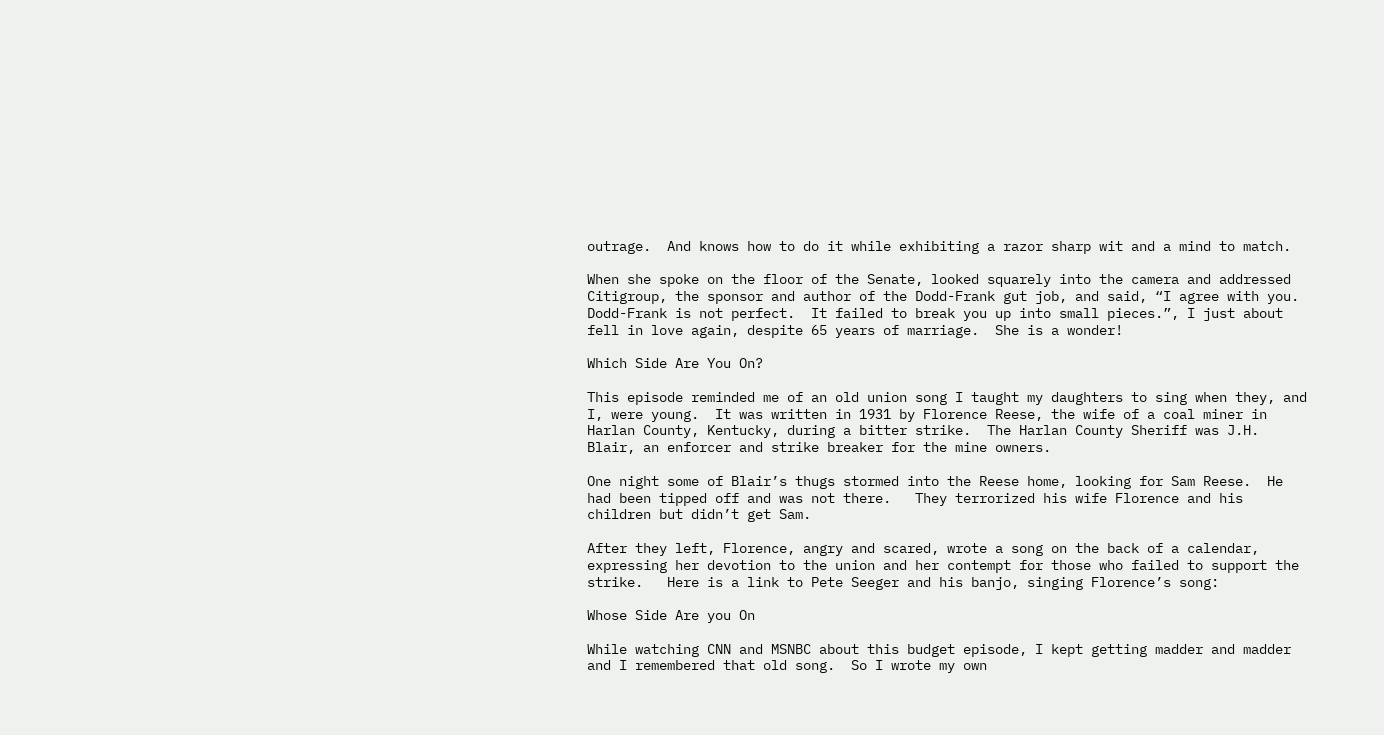outrage.  And knows how to do it while exhibiting a razor sharp wit and a mind to match.

When she spoke on the floor of the Senate, looked squarely into the camera and addressed Citigroup, the sponsor and author of the Dodd-Frank gut job, and said, “I agree with you.  Dodd-Frank is not perfect.  It failed to break you up into small pieces.”, I just about fell in love again, despite 65 years of marriage.  She is a wonder!

Which Side Are You On?

This episode reminded me of an old union song I taught my daughters to sing when they, and I, were young.  It was written in 1931 by Florence Reese, the wife of a coal miner in Harlan County, Kentucky, during a bitter strike.  The Harlan County Sheriff was J.H. Blair, an enforcer and strike breaker for the mine owners.

One night some of Blair’s thugs stormed into the Reese home, looking for Sam Reese.  He had been tipped off and was not there.   They terrorized his wife Florence and his children but didn’t get Sam.

After they left, Florence, angry and scared, wrote a song on the back of a calendar, expressing her devotion to the union and her contempt for those who failed to support the strike.   Here is a link to Pete Seeger and his banjo, singing Florence’s song:

Whose Side Are you On

While watching CNN and MSNBC about this budget episode, I kept getting madder and madder and I remembered that old song.  So I wrote my own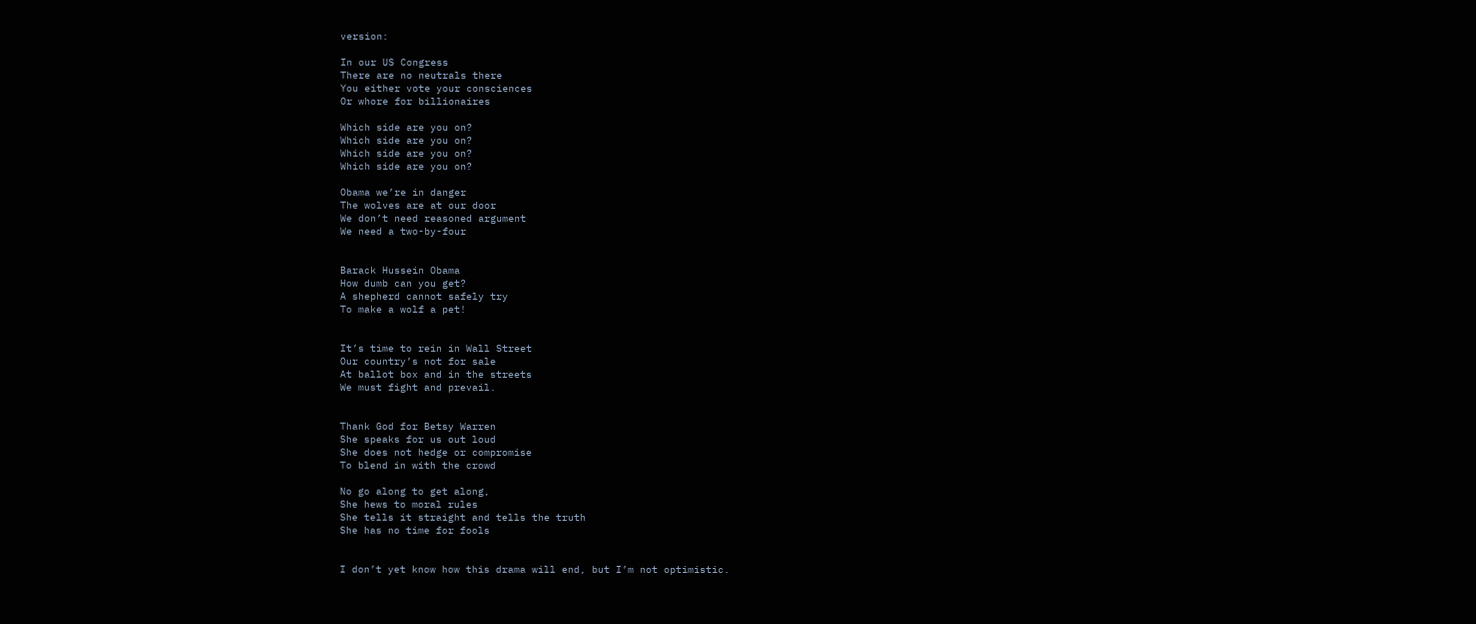version:

In our US Congress
There are no neutrals there
You either vote your consciences
Or whore for billionaires

Which side are you on?
Which side are you on?
Which side are you on?
Which side are you on?

Obama we’re in danger
The wolves are at our door
We don’t need reasoned argument
We need a two-by-four


Barack Hussein Obama
How dumb can you get?
A shepherd cannot safely try
To make a wolf a pet!


It’s time to rein in Wall Street
Our country’s not for sale
At ballot box and in the streets
We must fight and prevail.


Thank God for Betsy Warren
She speaks for us out loud
She does not hedge or compromise
To blend in with the crowd

No go along to get along,
She hews to moral rules
She tells it straight and tells the truth
She has no time for fools


I don’t yet know how this drama will end, but I’m not optimistic.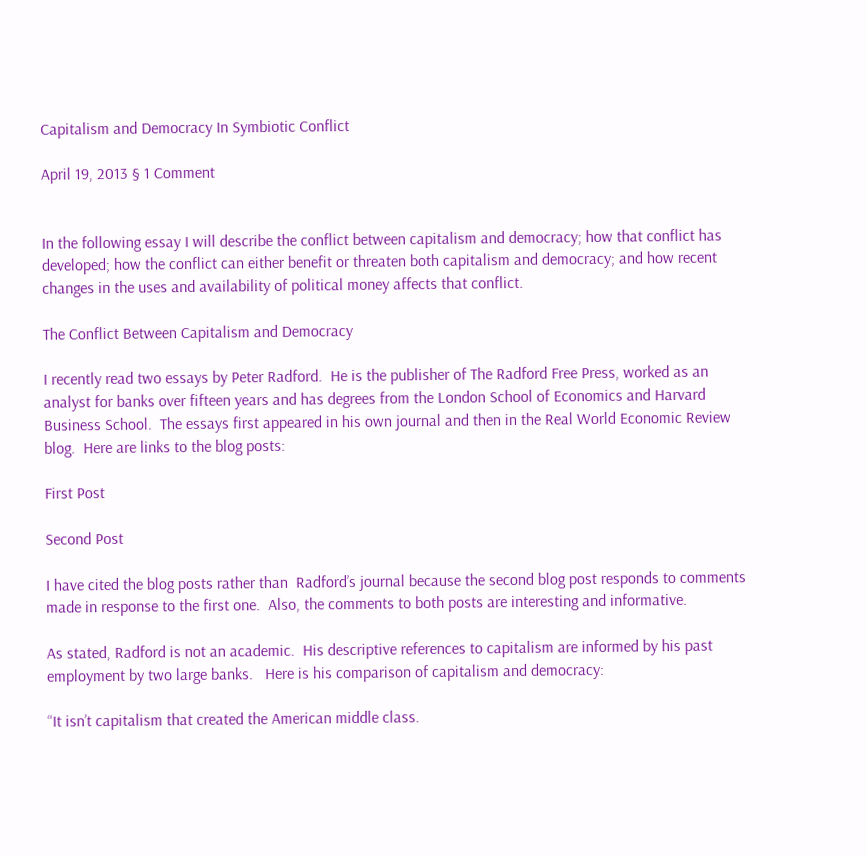Capitalism and Democracy In Symbiotic Conflict

April 19, 2013 § 1 Comment


In the following essay I will describe the conflict between capitalism and democracy; how that conflict has developed; how the conflict can either benefit or threaten both capitalism and democracy; and how recent changes in the uses and availability of political money affects that conflict.

The Conflict Between Capitalism and Democracy

I recently read two essays by Peter Radford.  He is the publisher of The Radford Free Press, worked as an analyst for banks over fifteen years and has degrees from the London School of Economics and Harvard Business School.  The essays first appeared in his own journal and then in the Real World Economic Review blog.  Here are links to the blog posts:

First Post

Second Post

I have cited the blog posts rather than  Radford’s journal because the second blog post responds to comments made in response to the first one.  Also, the comments to both posts are interesting and informative.

As stated, Radford is not an academic.  His descriptive references to capitalism are informed by his past employment by two large banks.   Here is his comparison of capitalism and democracy:

“It isn’t capitalism that created the American middle class.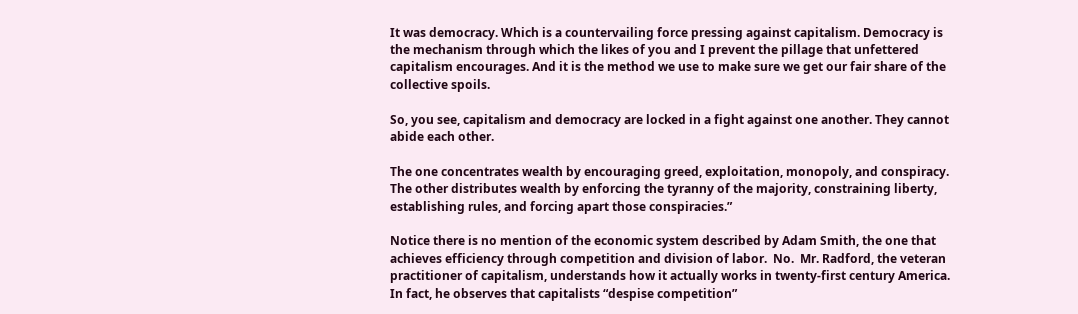It was democracy. Which is a countervailing force pressing against capitalism. Democracy is the mechanism through which the likes of you and I prevent the pillage that unfettered capitalism encourages. And it is the method we use to make sure we get our fair share of the collective spoils.

So, you see, capitalism and democracy are locked in a fight against one another. They cannot abide each other.

The one concentrates wealth by encouraging greed, exploitation, monopoly, and conspiracy. The other distributes wealth by enforcing the tyranny of the majority, constraining liberty, establishing rules, and forcing apart those conspiracies.”

Notice there is no mention of the economic system described by Adam Smith, the one that achieves efficiency through competition and division of labor.  No.  Mr. Radford, the veteran practitioner of capitalism, understands how it actually works in twenty-first century America.  In fact, he observes that capitalists “despise competition”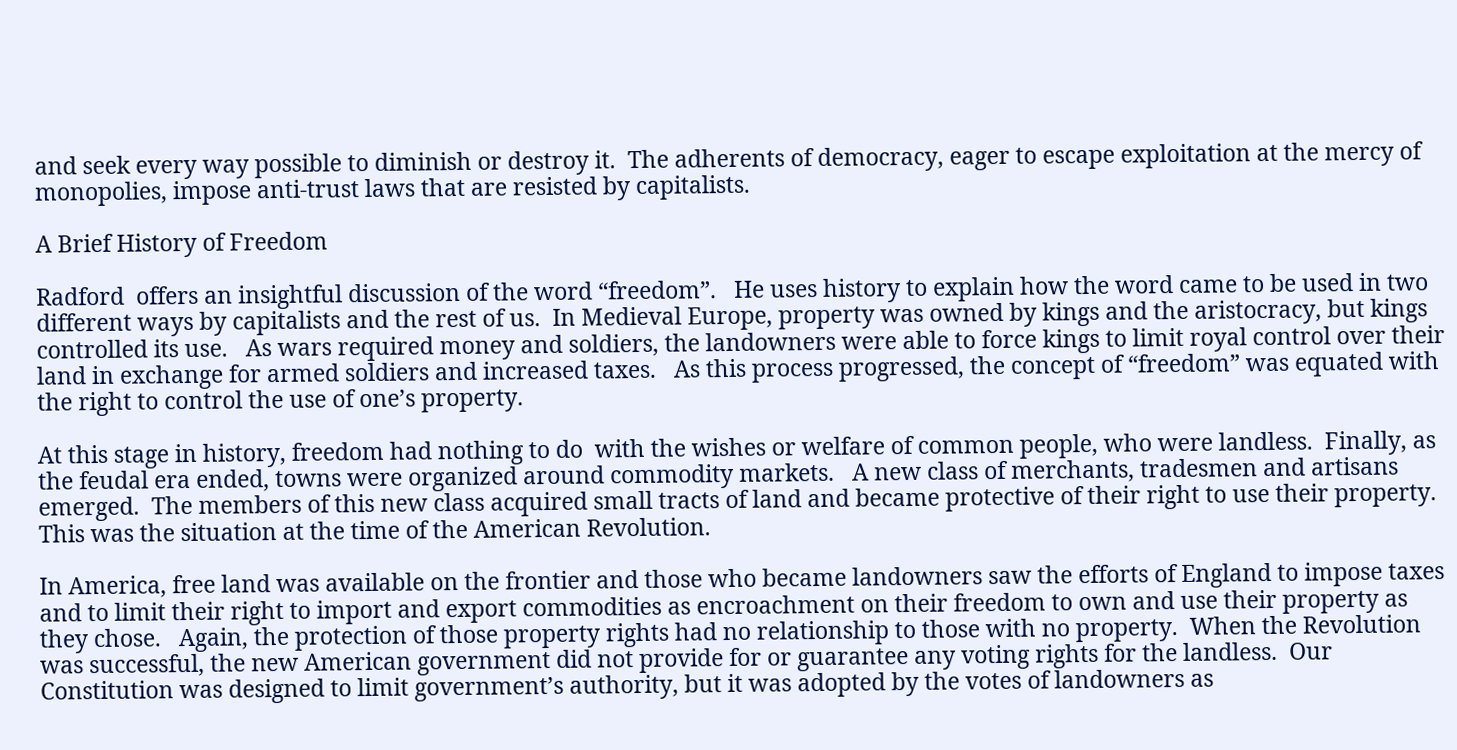and seek every way possible to diminish or destroy it.  The adherents of democracy, eager to escape exploitation at the mercy of monopolies, impose anti-trust laws that are resisted by capitalists.

A Brief History of Freedom

Radford  offers an insightful discussion of the word “freedom”.   He uses history to explain how the word came to be used in two different ways by capitalists and the rest of us.  In Medieval Europe, property was owned by kings and the aristocracy, but kings controlled its use.   As wars required money and soldiers, the landowners were able to force kings to limit royal control over their land in exchange for armed soldiers and increased taxes.   As this process progressed, the concept of “freedom” was equated with the right to control the use of one’s property.

At this stage in history, freedom had nothing to do  with the wishes or welfare of common people, who were landless.  Finally, as the feudal era ended, towns were organized around commodity markets.   A new class of merchants, tradesmen and artisans  emerged.  The members of this new class acquired small tracts of land and became protective of their right to use their property.  This was the situation at the time of the American Revolution.

In America, free land was available on the frontier and those who became landowners saw the efforts of England to impose taxes and to limit their right to import and export commodities as encroachment on their freedom to own and use their property as they chose.   Again, the protection of those property rights had no relationship to those with no property.  When the Revolution was successful, the new American government did not provide for or guarantee any voting rights for the landless.  Our Constitution was designed to limit government’s authority, but it was adopted by the votes of landowners as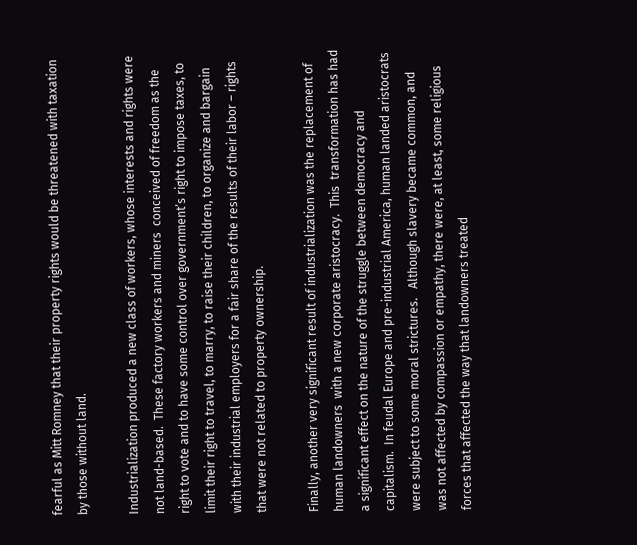fearful as Mitt Romney that their property rights would be threatened with taxation by those without land.

Industrialization produced a new class of workers, whose interests and rights were not land-based.  These factory workers and miners  conceived of freedom as the right to vote and to have some control over government’s right to impose taxes, to limit their right to travel, to marry, to raise their children, to organize and bargain with their industrial employers for a fair share of the results of their labor – rights that were not related to property ownership.

Finally, another very significant result of industrialization was the replacement of human landowners  with a new corporate aristocracy.  This  transformation has had a significant effect on the nature of the struggle between democracy and capitalism.  In feudal Europe and pre-industrial America, human landed aristocrats were subject to some moral strictures.   Although slavery became common, and was not affected by compassion or empathy, there were, at least, some religious forces that affected the way that landowners treated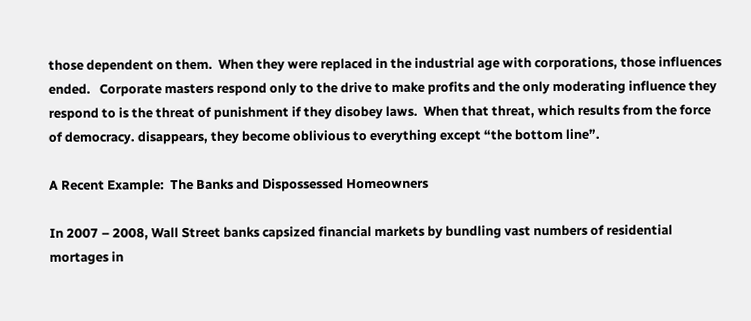those dependent on them.  When they were replaced in the industrial age with corporations, those influences ended.   Corporate masters respond only to the drive to make profits and the only moderating influence they respond to is the threat of punishment if they disobey laws.  When that threat, which results from the force of democracy. disappears, they become oblivious to everything except “the bottom line”.

A Recent Example:  The Banks and Dispossessed Homeowners

In 2007 – 2008, Wall Street banks capsized financial markets by bundling vast numbers of residential mortages in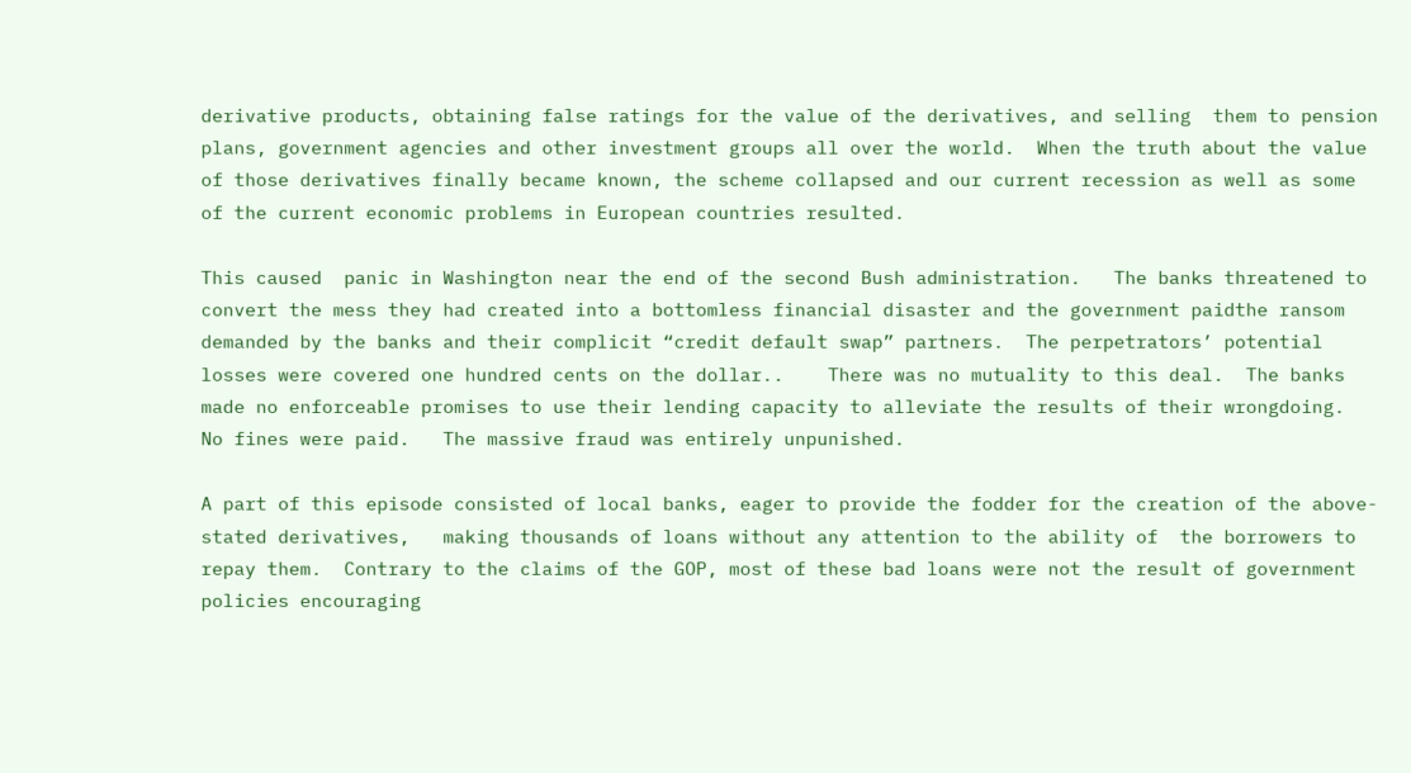derivative products, obtaining false ratings for the value of the derivatives, and selling  them to pension plans, government agencies and other investment groups all over the world.  When the truth about the value of those derivatives finally became known, the scheme collapsed and our current recession as well as some of the current economic problems in European countries resulted.

This caused  panic in Washington near the end of the second Bush administration.   The banks threatened to convert the mess they had created into a bottomless financial disaster and the government paidthe ransom demanded by the banks and their complicit “credit default swap” partners.  The perpetrators’ potential losses were covered one hundred cents on the dollar..    There was no mutuality to this deal.  The banks made no enforceable promises to use their lending capacity to alleviate the results of their wrongdoing.  No fines were paid.   The massive fraud was entirely unpunished.

A part of this episode consisted of local banks, eager to provide the fodder for the creation of the above-stated derivatives,   making thousands of loans without any attention to the ability of  the borrowers to repay them.  Contrary to the claims of the GOP, most of these bad loans were not the result of government policies encouraging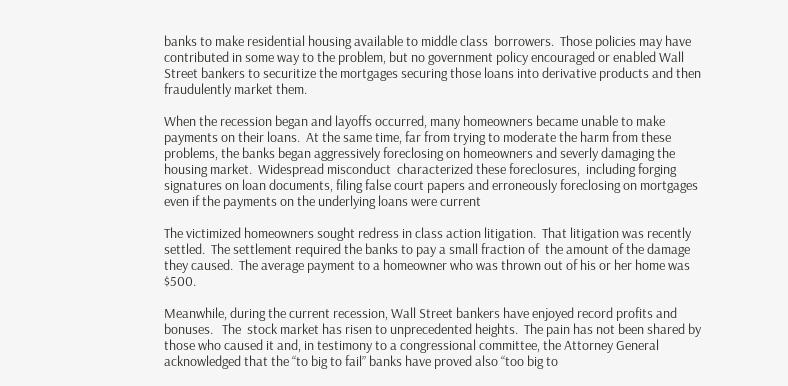banks to make residential housing available to middle class  borrowers.  Those policies may have contributed in some way to the problem, but no government policy encouraged or enabled Wall Street bankers to securitize the mortgages securing those loans into derivative products and then fraudulently market them.

When the recession began and layoffs occurred, many homeowners became unable to make payments on their loans.  At the same time, far from trying to moderate the harm from these problems, the banks began aggressively foreclosing on homeowners and severly damaging the housing market.  Widespread misconduct  characterized these foreclosures,  including forging signatures on loan documents, filing false court papers and erroneously foreclosing on mortgages even if the payments on the underlying loans were current

The victimized homeowners sought redress in class action litigation.  That litigation was recently settled.  The settlement required the banks to pay a small fraction of  the amount of the damage they caused.  The average payment to a homeowner who was thrown out of his or her home was $500.

Meanwhile, during the current recession, Wall Street bankers have enjoyed record profits and bonuses.   The  stock market has risen to unprecedented heights.  The pain has not been shared by those who caused it and, in testimony to a congressional committee, the Attorney General acknowledged that the “to big to fail” banks have proved also “too big to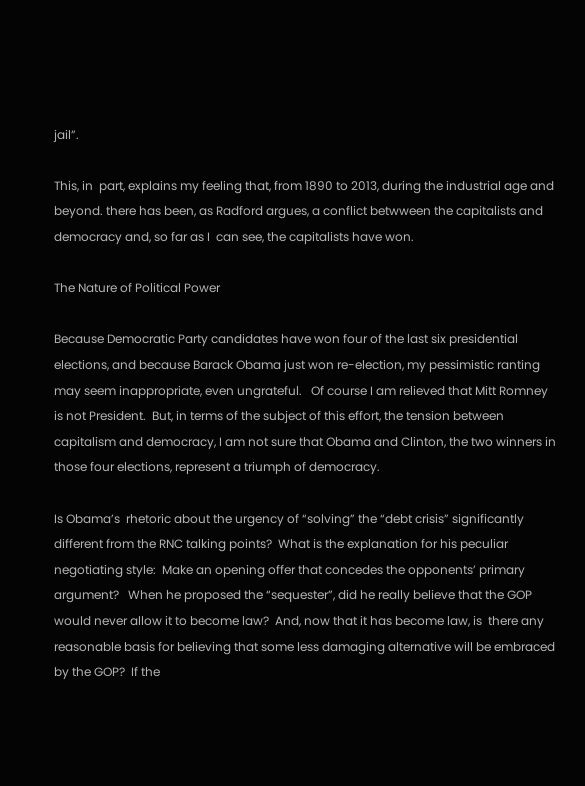jail”.

This, in  part, explains my feeling that, from 1890 to 2013, during the industrial age and beyond. there has been, as Radford argues, a conflict betwween the capitalists and democracy and, so far as I  can see, the capitalists have won.

The Nature of Political Power

Because Democratic Party candidates have won four of the last six presidential elections, and because Barack Obama just won re-election, my pessimistic ranting may seem inappropriate, even ungrateful.   Of course I am relieved that Mitt Romney is not President.  But, in terms of the subject of this effort, the tension between capitalism and democracy, I am not sure that Obama and Clinton, the two winners in those four elections, represent a triumph of democracy.

Is Obama’s  rhetoric about the urgency of “solving” the “debt crisis” significantly different from the RNC talking points?  What is the explanation for his peculiar negotiating style:  Make an opening offer that concedes the opponents’ primary argument?   When he proposed the “sequester”, did he really believe that the GOP would never allow it to become law?  And, now that it has become law, is  there any reasonable basis for believing that some less damaging alternative will be embraced by the GOP?  If the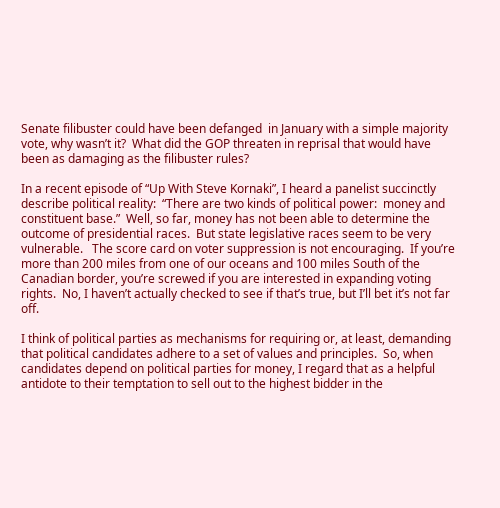Senate filibuster could have been defanged  in January with a simple majority vote, why wasn’t it?  What did the GOP threaten in reprisal that would have been as damaging as the filibuster rules?

In a recent episode of “Up With Steve Kornaki”, I heard a panelist succinctly describe political reality:  “There are two kinds of political power:  money and constituent base.”  Well, so far, money has not been able to determine the outcome of presidential races.  But state legislative races seem to be very vulnerable.   The score card on voter suppression is not encouraging.  If you’re more than 200 miles from one of our oceans and 100 miles South of the Canadian border, you’re screwed if you are interested in expanding voting rights.  No, I haven’t actually checked to see if that’s true, but I’ll bet it’s not far off.

I think of political parties as mechanisms for requiring or, at least, demanding that political candidates adhere to a set of values and principles.  So, when candidates depend on political parties for money, I regard that as a helpful antidote to their temptation to sell out to the highest bidder in the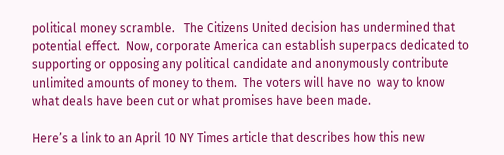political money scramble.   The Citizens United decision has undermined that potential effect.  Now, corporate America can establish superpacs dedicated to supporting or opposing any political candidate and anonymously contribute unlimited amounts of money to them.  The voters will have no  way to know what deals have been cut or what promises have been made.

Here’s a link to an April 10 NY Times article that describes how this new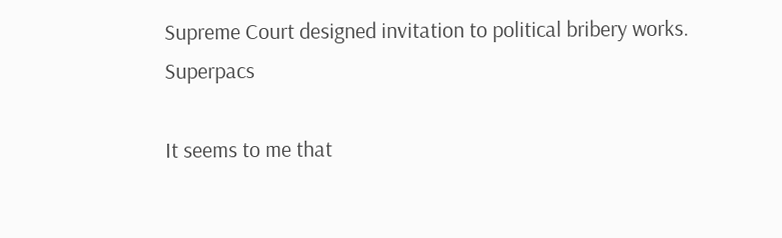Supreme Court designed invitation to political bribery works.   Superpacs

It seems to me that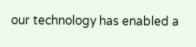our technology has enabled a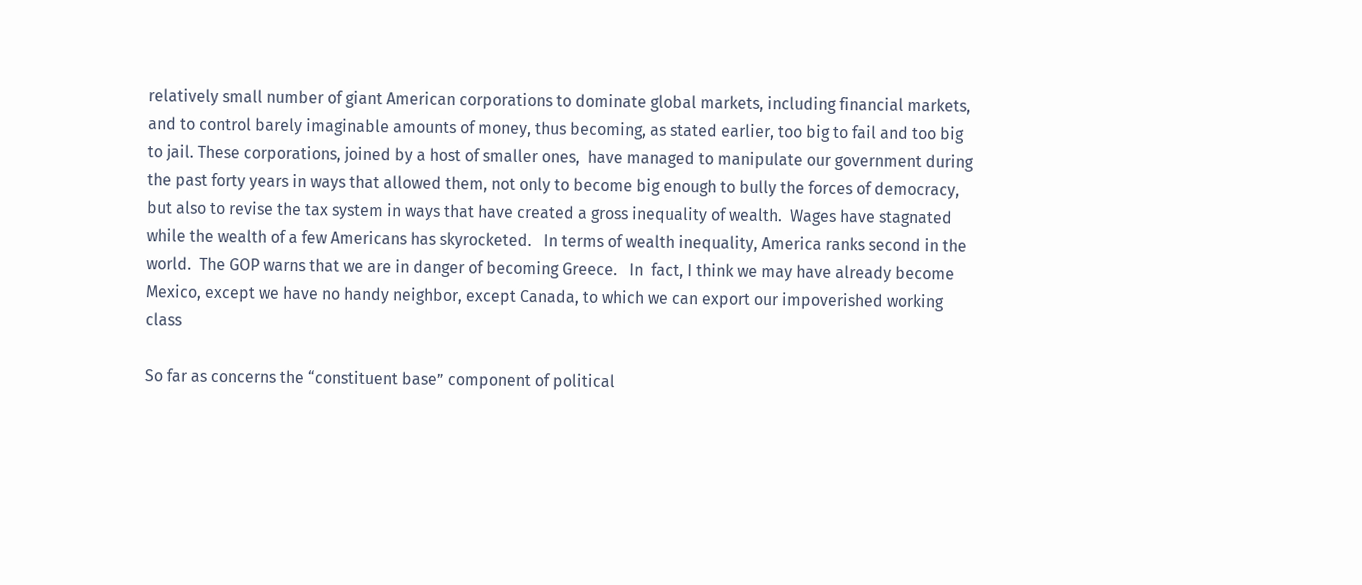relatively small number of giant American corporations to dominate global markets, including financial markets, and to control barely imaginable amounts of money, thus becoming, as stated earlier, too big to fail and too big to jail. These corporations, joined by a host of smaller ones,  have managed to manipulate our government during the past forty years in ways that allowed them, not only to become big enough to bully the forces of democracy, but also to revise the tax system in ways that have created a gross inequality of wealth.  Wages have stagnated while the wealth of a few Americans has skyrocketed.   In terms of wealth inequality, America ranks second in the world.  The GOP warns that we are in danger of becoming Greece.   In  fact, I think we may have already become Mexico, except we have no handy neighbor, except Canada, to which we can export our impoverished working class

So far as concerns the “constituent base” component of political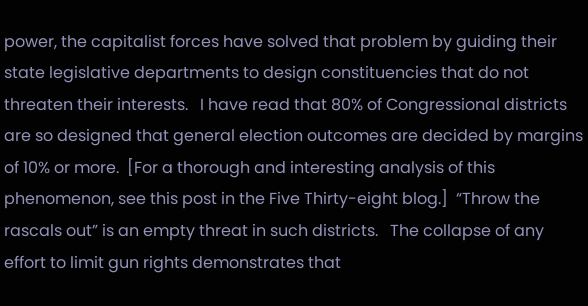power, the capitalist forces have solved that problem by guiding their state legislative departments to design constituencies that do not threaten their interests.   I have read that 80% of Congressional districts are so designed that general election outcomes are decided by margins of 10% or more.  [For a thorough and interesting analysis of this phenomenon, see this post in the Five Thirty-eight blog.]  “Throw the rascals out” is an empty threat in such districts.   The collapse of any effort to limit gun rights demonstrates that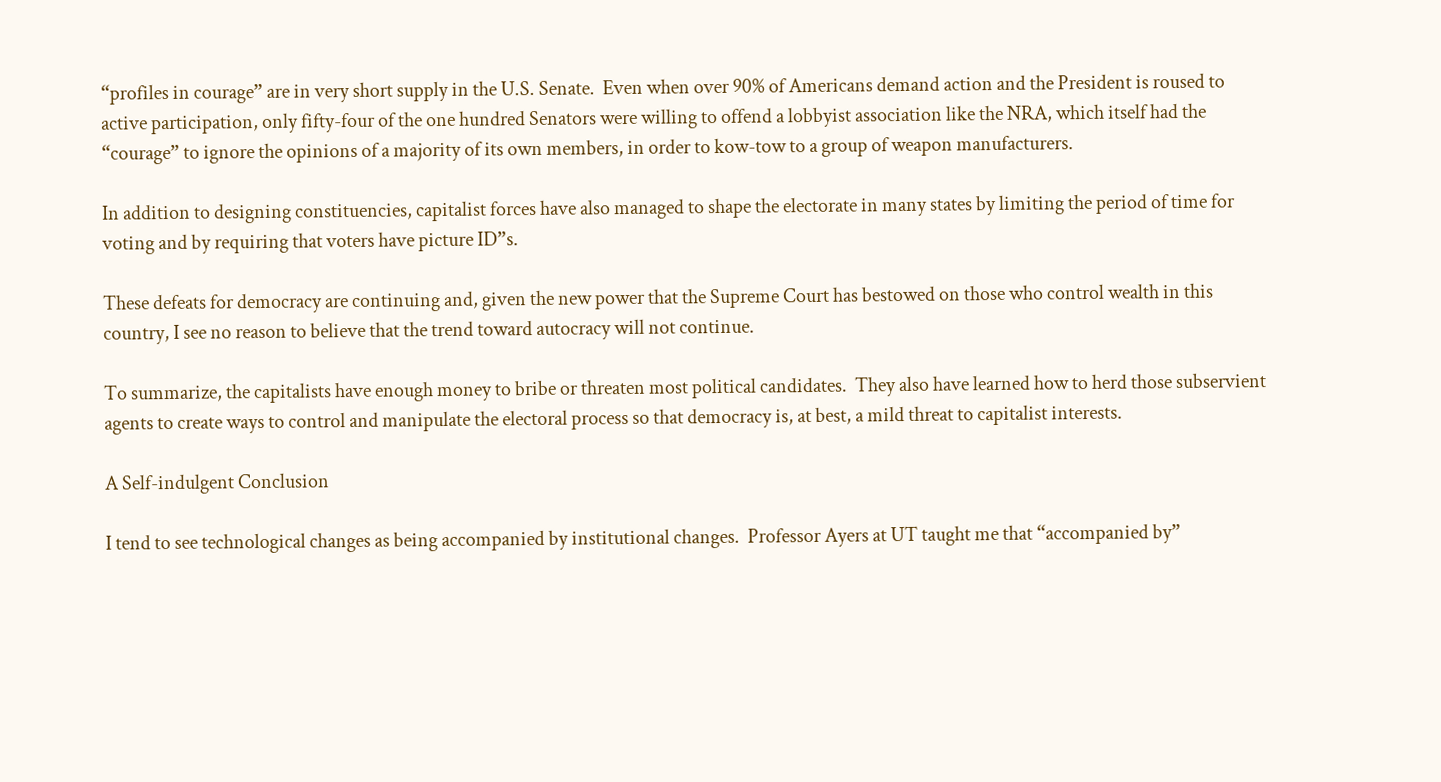“profiles in courage” are in very short supply in the U.S. Senate.  Even when over 90% of Americans demand action and the President is roused to active participation, only fifty-four of the one hundred Senators were willing to offend a lobbyist association like the NRA, which itself had the “courage” to ignore the opinions of a majority of its own members, in order to kow-tow to a group of weapon manufacturers.

In addition to designing constituencies, capitalist forces have also managed to shape the electorate in many states by limiting the period of time for voting and by requiring that voters have picture ID”s.

These defeats for democracy are continuing and, given the new power that the Supreme Court has bestowed on those who control wealth in this country, I see no reason to believe that the trend toward autocracy will not continue.

To summarize, the capitalists have enough money to bribe or threaten most political candidates.  They also have learned how to herd those subservient agents to create ways to control and manipulate the electoral process so that democracy is, at best, a mild threat to capitalist interests.

A Self-indulgent Conclusion

I tend to see technological changes as being accompanied by institutional changes.  Professor Ayers at UT taught me that “accompanied by”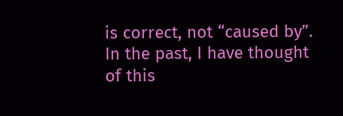is correct, not “caused by”.  In the past, I have thought of this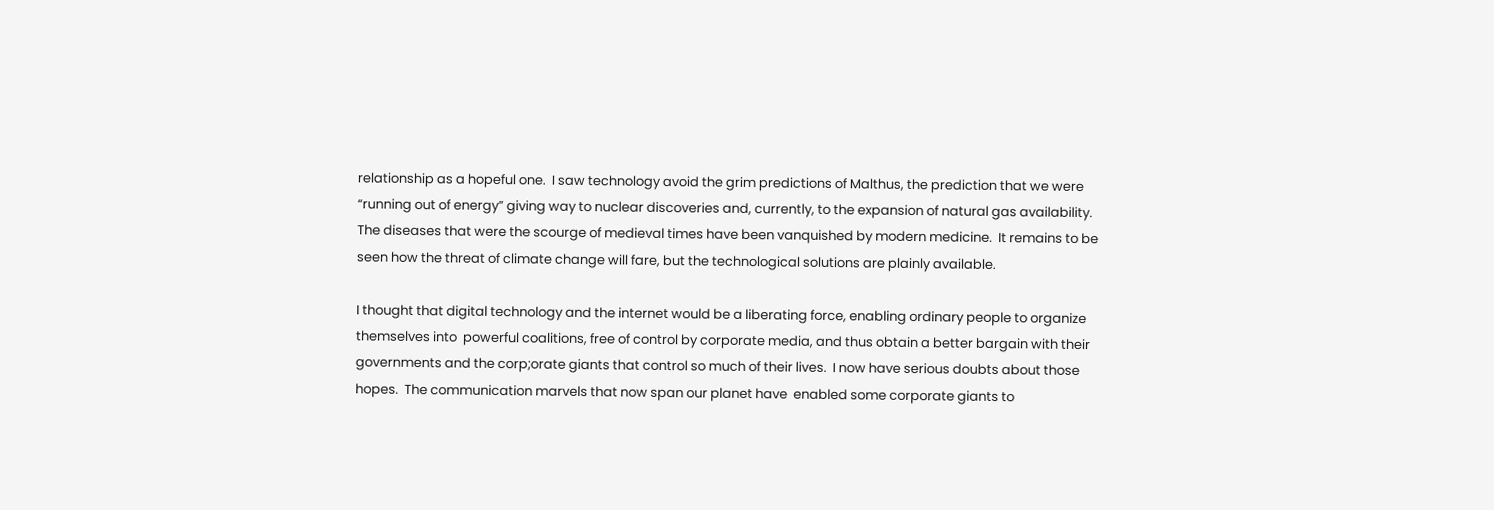relationship as a hopeful one.  I saw technology avoid the grim predictions of Malthus, the prediction that we were “running out of energy” giving way to nuclear discoveries and, currently, to the expansion of natural gas availability.  The diseases that were the scourge of medieval times have been vanquished by modern medicine.  It remains to be seen how the threat of climate change will fare, but the technological solutions are plainly available.

I thought that digital technology and the internet would be a liberating force, enabling ordinary people to organize themselves into  powerful coalitions, free of control by corporate media, and thus obtain a better bargain with their governments and the corp;orate giants that control so much of their lives.  I now have serious doubts about those hopes.  The communication marvels that now span our planet have  enabled some corporate giants to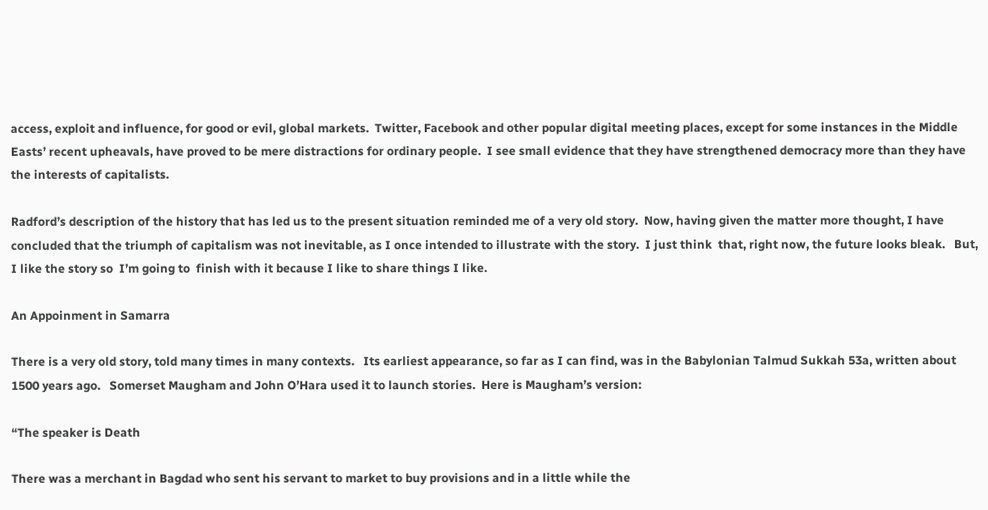access, exploit and influence, for good or evil, global markets.  Twitter, Facebook and other popular digital meeting places, except for some instances in the Middle Easts’ recent upheavals, have proved to be mere distractions for ordinary people.  I see small evidence that they have strengthened democracy more than they have the interests of capitalists.

Radford’s description of the history that has led us to the present situation reminded me of a very old story.  Now, having given the matter more thought, I have concluded that the triumph of capitalism was not inevitable, as I once intended to illustrate with the story.  I just think  that, right now, the future looks bleak.   But, I like the story so  I’m going to  finish with it because I like to share things I like.

An Appoinment in Samarra

There is a very old story, told many times in many contexts.   Its earliest appearance, so far as I can find, was in the Babylonian Talmud Sukkah 53a, written about 1500 years ago.   Somerset Maugham and John O’Hara used it to launch stories.  Here is Maugham’s version:

“The speaker is Death

There was a merchant in Bagdad who sent his servant to market to buy provisions and in a little while the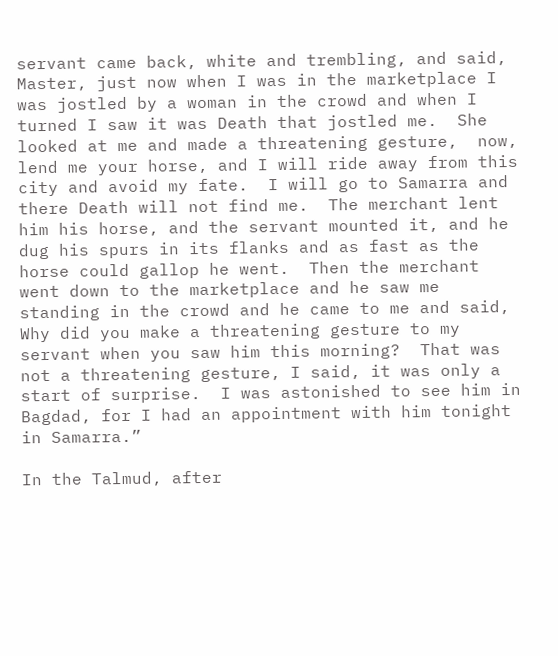servant came back, white and trembling, and said, Master, just now when I was in the marketplace I was jostled by a woman in the crowd and when I turned I saw it was Death that jostled me.  She looked at me and made a threatening gesture,  now, lend me your horse, and I will ride away from this city and avoid my fate.  I will go to Samarra and there Death will not find me.  The merchant lent him his horse, and the servant mounted it, and he dug his spurs in its flanks and as fast as the horse could gallop he went.  Then the merchant went down to the marketplace and he saw me standing in the crowd and he came to me and said, Why did you make a threatening gesture to my servant when you saw him this morning?  That was not a threatening gesture, I said, it was only a start of surprise.  I was astonished to see him in Bagdad, for I had an appointment with him tonight in Samarra.”

In the Talmud, after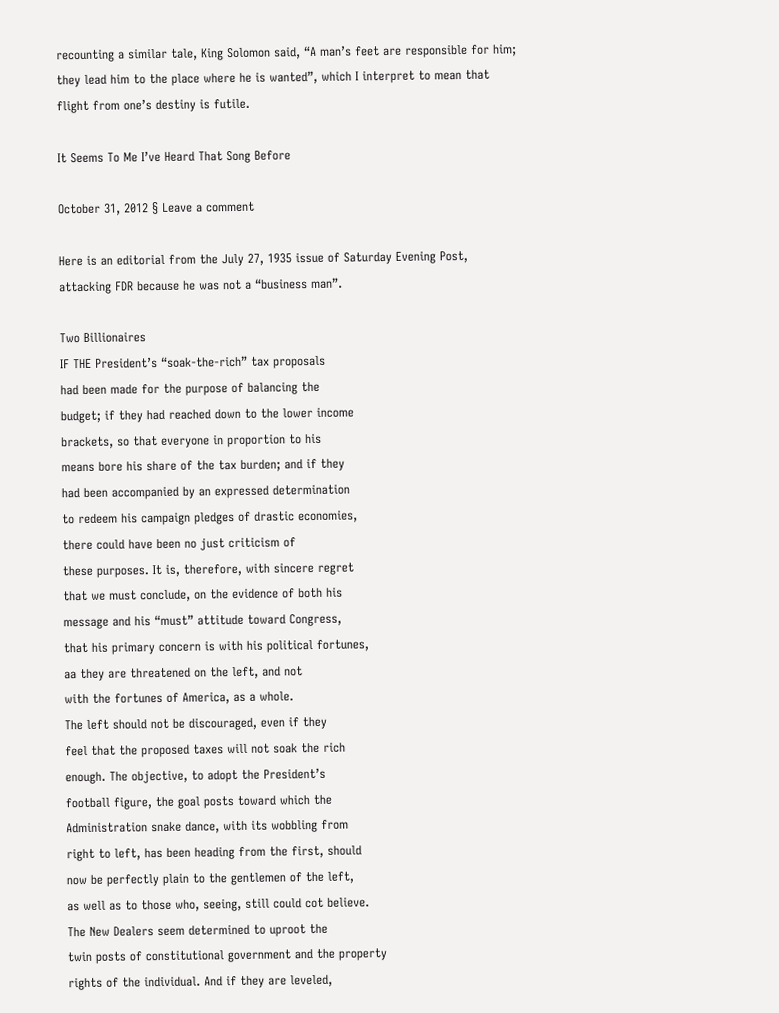recounting a similar tale, King Solomon said, “A man’s feet are responsible for him; they lead him to the place where he is wanted”, which I interpret to mean that flight from one’s destiny is futile.

It Seems To Me I’ve Heard That Song Before

October 31, 2012 § Leave a comment

Here is an editorial from the July 27, 1935 issue of Saturday Evening Post, attacking FDR because he was not a “business man”.

Two Billionaires
IF THE President’s “soak-the-rich” tax proposals
had been made for the purpose of balancing the
budget; if they had reached down to the lower income
brackets, so that everyone in proportion to his
means bore his share of the tax burden; and if they
had been accompanied by an expressed determination
to redeem his campaign pledges of drastic economies,
there could have been no just criticism of
these purposes. It is, therefore, with sincere regret
that we must conclude, on the evidence of both his
message and his “must” attitude toward Congress,
that his primary concern is with his political fortunes,
aa they are threatened on the left, and not
with the fortunes of America, as a whole.
The left should not be discouraged, even if they
feel that the proposed taxes will not soak the rich
enough. The objective, to adopt the President’s
football figure, the goal posts toward which the
Administration snake dance, with its wobbling from
right to left, has been heading from the first, should
now be perfectly plain to the gentlemen of the left,
as well as to those who, seeing, still could cot believe.
The New Dealers seem determined to uproot the
twin posts of constitutional government and the property
rights of the individual. And if they are leveled,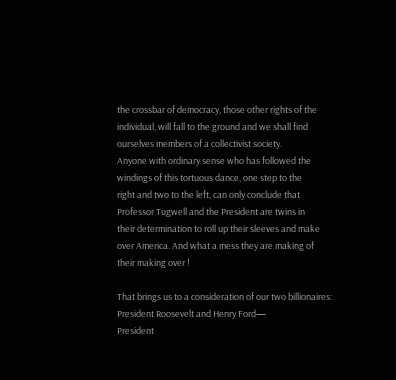the crossbar of democracy, those other rights of the
individual, will fall to the ground and we shall find
ourselves members of a collectivist society.
Anyone with ordinary sense who has followed the
windings of this tortuous dance, one step to the
right and two to the left, can only conclude that
Professor Tugwell and the President are twins in
their determination to roll up their sleeves and make
over America. And what a mess they are making of
their making over !

That brings us to a consideration of our two billionaires:
President Roosevelt and Henry Ford—
President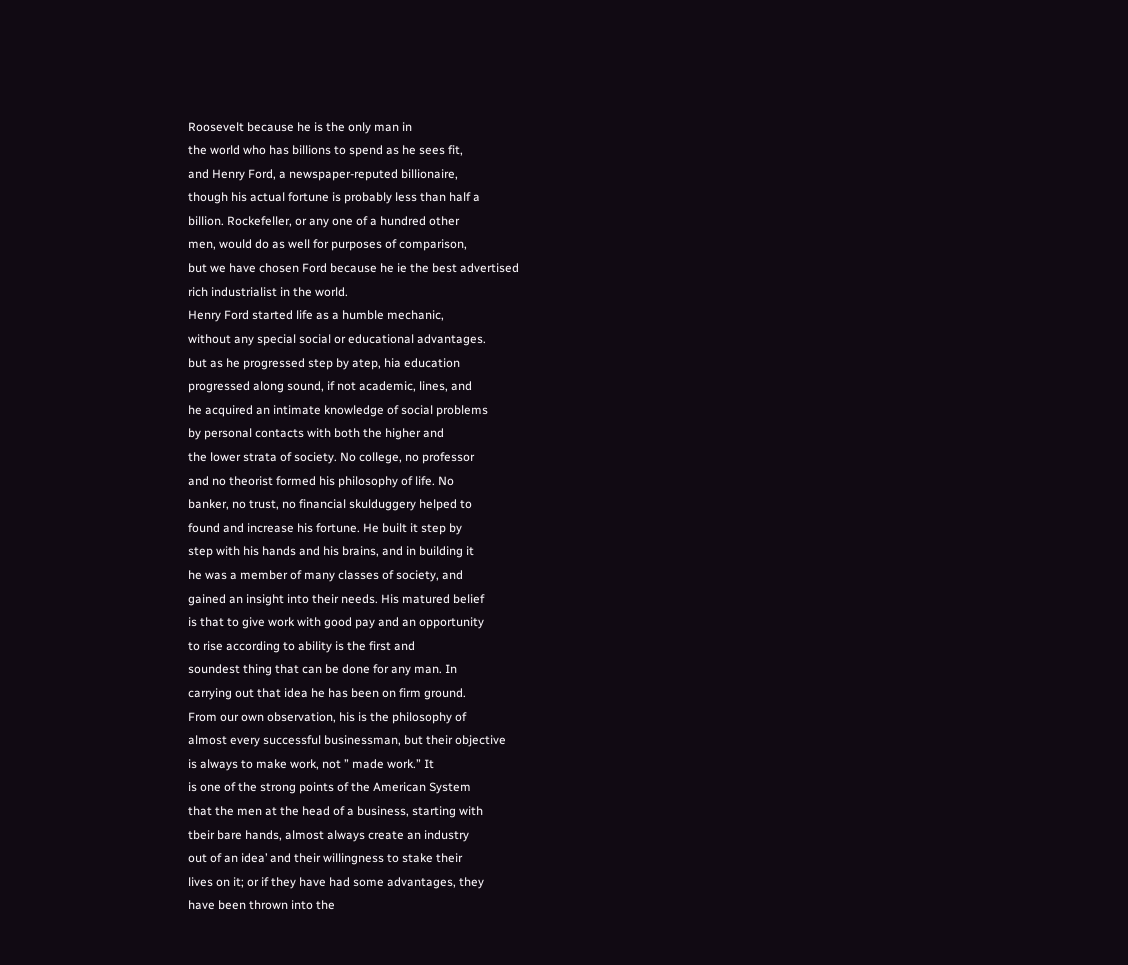Roosevelt because he is the only man in
the world who has billions to spend as he sees fit,
and Henry Ford, a newspaper-reputed billionaire,
though his actual fortune is probably less than half a
billion. Rockefeller, or any one of a hundred other
men, would do as well for purposes of comparison,
but we have chosen Ford because he ie the best advertised
rich industrialist in the world.
Henry Ford started life as a humble mechanic,
without any special social or educational advantages.
but as he progressed step by atep, hia education
progressed along sound, if not academic, lines, and
he acquired an intimate knowledge of social problems
by personal contacts with both the higher and
the lower strata of society. No college, no professor
and no theorist formed his philosophy of life. No
banker, no trust, no financial skulduggery helped to
found and increase his fortune. He built it step by
step with his hands and his brains, and in building it
he was a member of many classes of society, and
gained an insight into their needs. His matured belief
is that to give work with good pay and an opportunity
to rise according to ability is the first and
soundest thing that can be done for any man. In
carrying out that idea he has been on firm ground.
From our own observation, his is the philosophy of
almost every successful businessman, but their objective
is always to make work, not ” made work.” It
is one of the strong points of the American System
that the men at the head of a business, starting with
tbeir bare hands, almost always create an industry
out of an idea’ and their willingness to stake their
lives on it; or if they have had some advantages, they
have been thrown into the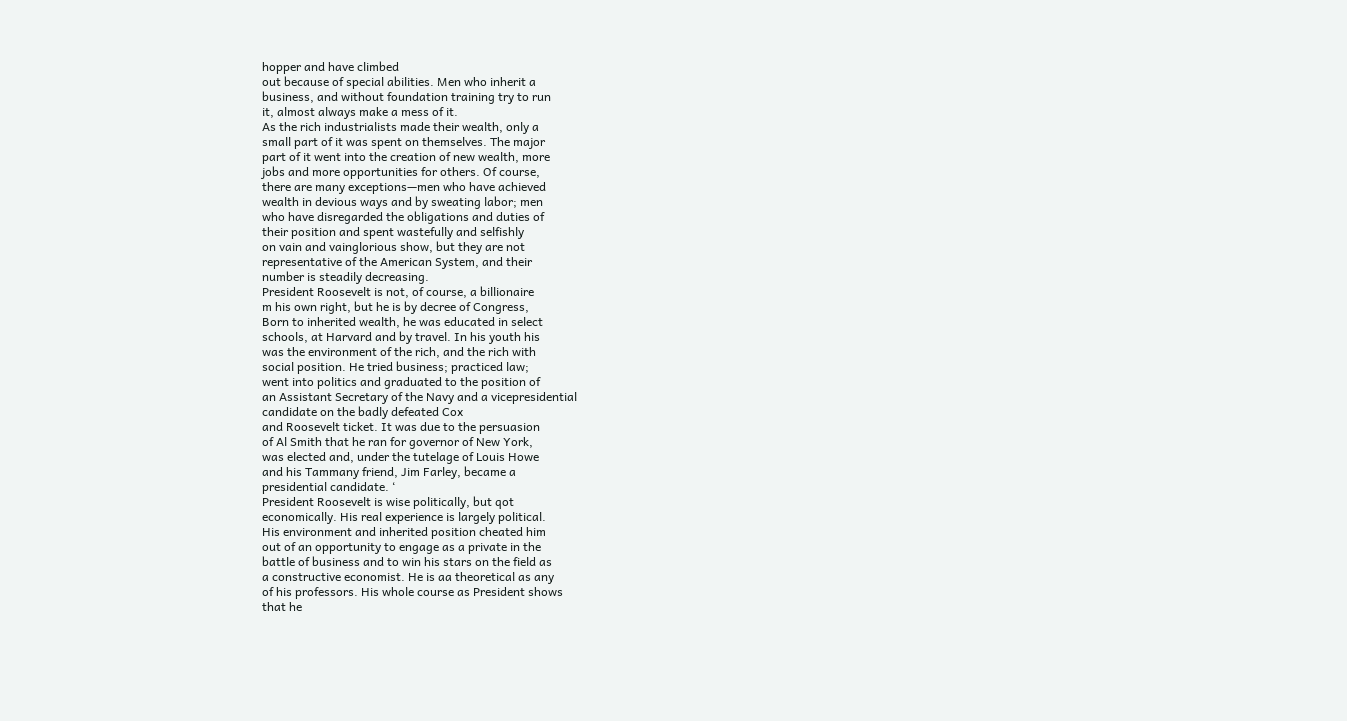hopper and have climbed
out because of special abilities. Men who inherit a
business, and without foundation training try to run
it, almost always make a mess of it.
As the rich industrialists made their wealth, only a
small part of it was spent on themselves. The major
part of it went into the creation of new wealth, more
jobs and more opportunities for others. Of course,
there are many exceptions—men who have achieved
wealth in devious ways and by sweating labor; men
who have disregarded the obligations and duties of
their position and spent wastefully and selfishly
on vain and vainglorious show, but they are not
representative of the American System, and their
number is steadily decreasing.
President Roosevelt is not, of course, a billionaire
m his own right, but he is by decree of Congress,
Born to inherited wealth, he was educated in select
schools, at Harvard and by travel. In his youth his
was the environment of the rich, and the rich with
social position. He tried business; practiced law;
went into politics and graduated to the position of
an Assistant Secretary of the Navy and a vicepresidential
candidate on the badly defeated Cox
and Roosevelt ticket. It was due to the persuasion
of Al Smith that he ran for governor of New York,
was elected and, under the tutelage of Louis Howe
and his Tammany friend, Jim Farley, became a
presidential candidate. ‘
President Roosevelt is wise politically, but qot
economically. His real experience is largely political.
His environment and inherited position cheated him
out of an opportunity to engage as a private in the
battle of business and to win his stars on the field as
a constructive economist. He is aa theoretical as any
of his professors. His whole course as President shows
that he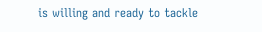is willing and ready to tackle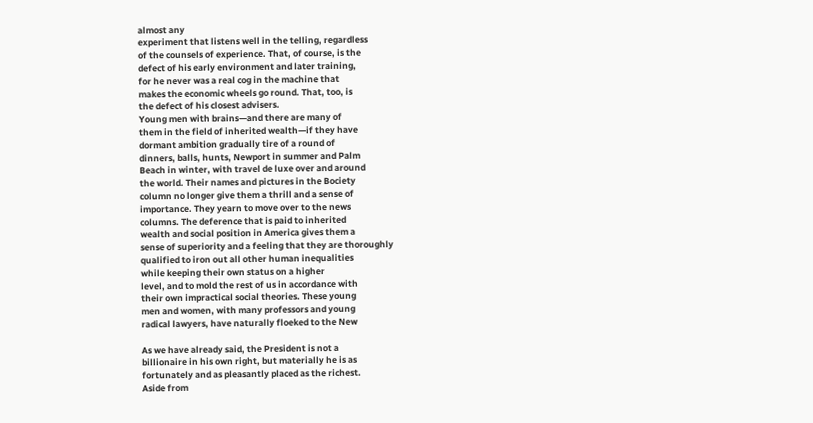almost any
experiment that listens well in the telling, regardless
of the counsels of experience. That, of course, is the
defect of his early environment and later training,
for he never was a real cog in the machine that
makes the economic wheels go round. That, too, is
the defect of his closest advisers.
Young men with brains—and there are many of
them in the field of inherited wealth—if they have
dormant ambition gradually tire of a round of
dinners, balls, hunts, Newport in summer and Palm
Beach in winter, with travel de luxe over and around
the world. Their names and pictures in the Bociety
column no longer give them a thrill and a sense of
importance. They yearn to move over to the news
columns. The deference that is paid to inherited
wealth and social position in America gives them a
sense of superiority and a feeling that they are thoroughly
qualified to iron out all other human inequalities
while keeping their own status on a higher
level, and to mold the rest of us in accordance with
their own impractical social theories. These young
men and women, with many professors and young
radical lawyers, have naturally floeked to the New

As we have already said, the President is not a
billionaire in his own right, but materially he is as
fortunately and as pleasantly placed as the richest.
Aside from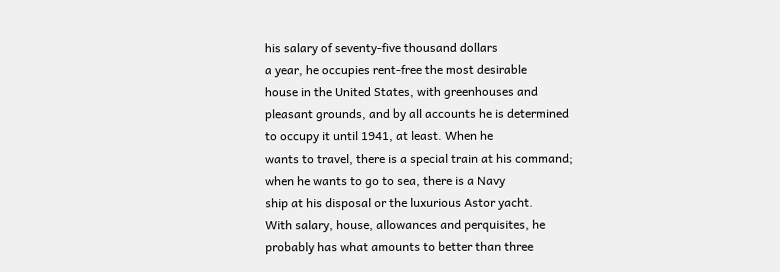his salary of seventy-five thousand dollars
a year, he occupies rent-free the most desirable
house in the United States, with greenhouses and
pleasant grounds, and by all accounts he is determined
to occupy it until 1941, at least. When he
wants to travel, there is a special train at his command;
when he wants to go to sea, there is a Navy
ship at his disposal or the luxurious Astor yacht.
With salary, house, allowances and perquisites, he
probably has what amounts to better than three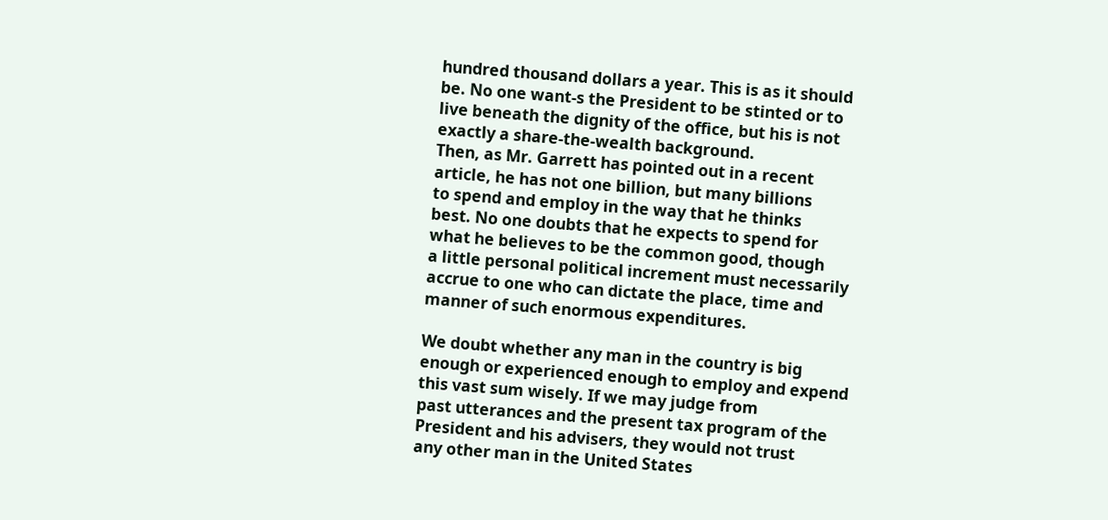hundred thousand dollars a year. This is as it should
be. No one want-s the President to be stinted or to
live beneath the dignity of the office, but his is not
exactly a share-the-wealth background.
Then, as Mr. Garrett has pointed out in a recent
article, he has not one billion, but many billions
to spend and employ in the way that he thinks
best. No one doubts that he expects to spend for
what he believes to be the common good, though
a little personal political increment must necessarily
accrue to one who can dictate the place, time and
manner of such enormous expenditures.

We doubt whether any man in the country is big
enough or experienced enough to employ and expend
this vast sum wisely. If we may judge from
past utterances and the present tax program of the
President and his advisers, they would not trust
any other man in the United States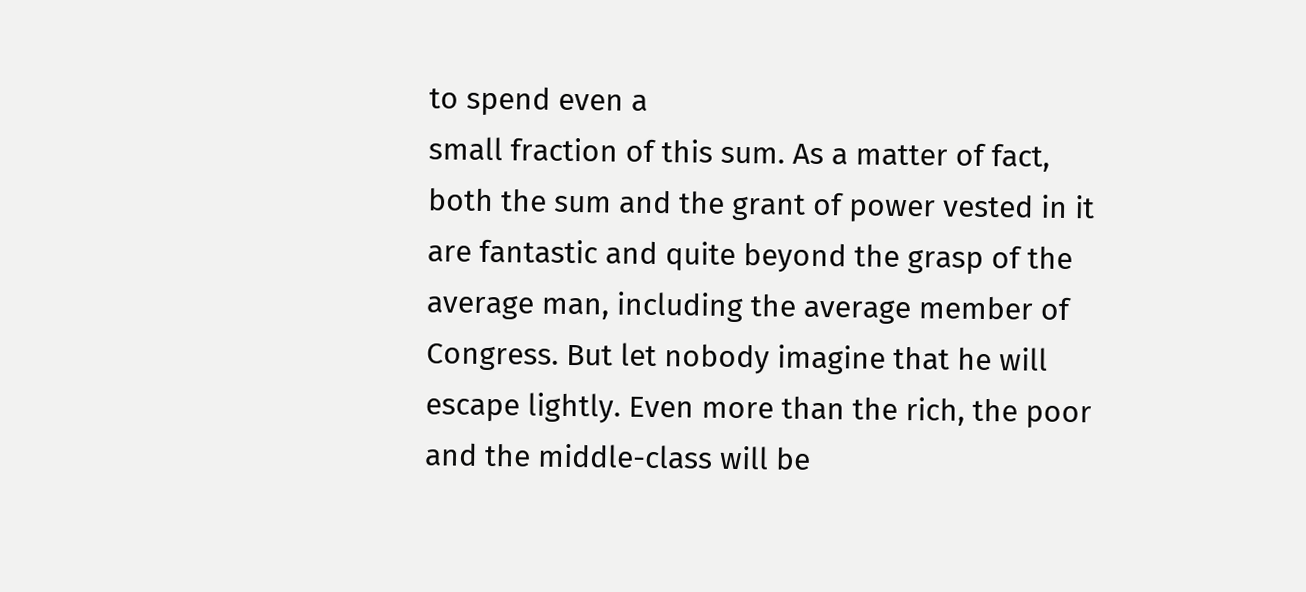to spend even a
small fraction of this sum. As a matter of fact,
both the sum and the grant of power vested in it
are fantastic and quite beyond the grasp of the
average man, including the average member of
Congress. But let nobody imagine that he will
escape lightly. Even more than the rich, the poor
and the middle-class will be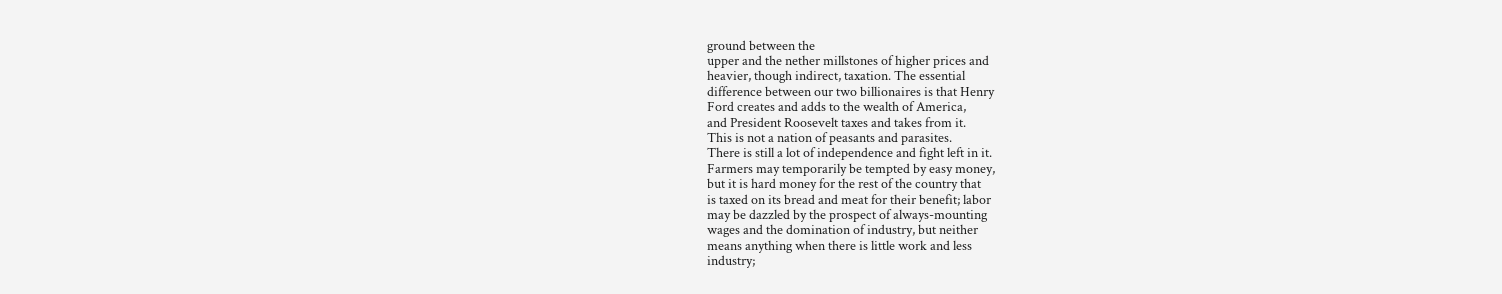ground between the
upper and the nether millstones of higher prices and
heavier, though indirect, taxation. The essential
difference between our two billionaires is that Henry
Ford creates and adds to the wealth of America,
and President Roosevelt taxes and takes from it.
This is not a nation of peasants and parasites.
There is still a lot of independence and fight left in it.
Farmers may temporarily be tempted by easy money,
but it is hard money for the rest of the country that
is taxed on its bread and meat for their benefit; labor
may be dazzled by the prospect of always-mounting
wages and the domination of industry, but neither
means anything when there is little work and less
industry;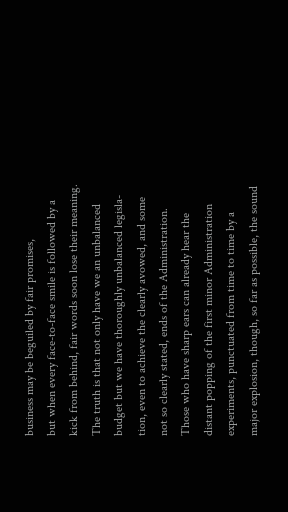business may be beguiled by fair promises,
but when every face-to-face smile is followed by a
kick from behind, fair words soon lose their meaning.
The truth is that not only have we an unbalanced
budget but we have thoroughly unbalanced legisla-
tion, even to achieve the clearly avowed, and some
not so clearly stated, ends of the Administration.
Those who have sharp ears can already hear the
distant popping of the first minor Administration
experiments, punctuated from time to time by a
major explosion, though, so far as possible, the sound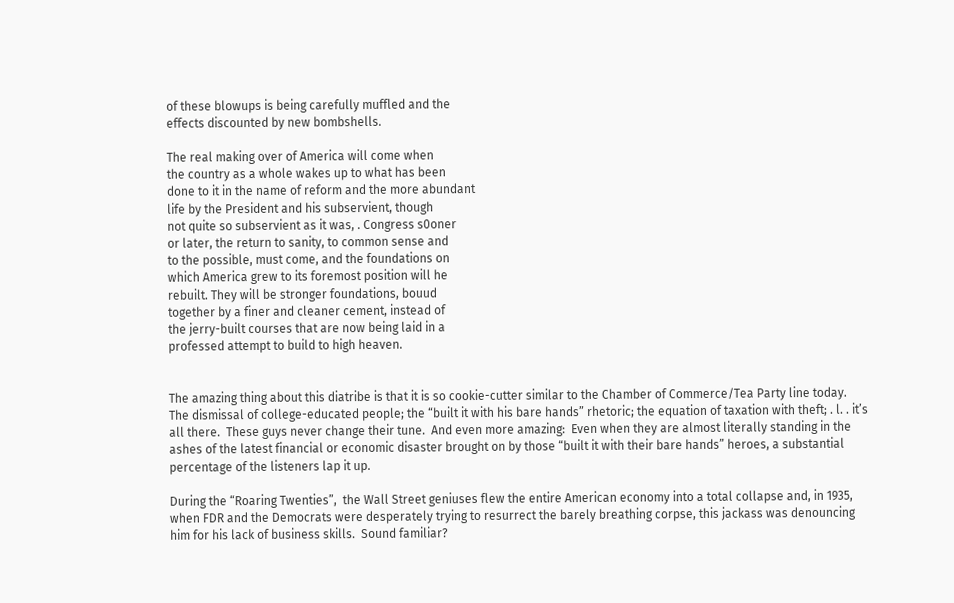of these blowups is being carefully muffled and the
effects discounted by new bombshells.

The real making over of America will come when
the country as a whole wakes up to what has been
done to it in the name of reform and the more abundant
life by the President and his subservient, though
not quite so subservient as it was, . Congress s0oner
or later, the return to sanity, to common sense and
to the possible, must come, and the foundations on
which America grew to its foremost position will he
rebuilt. They will be stronger foundations, bouud
together by a finer and cleaner cement, instead of
the jerry-built courses that are now being laid in a
professed attempt to build to high heaven.


The amazing thing about this diatribe is that it is so cookie-cutter similar to the Chamber of Commerce/Tea Party line today.  The dismissal of college-educated people; the “built it with his bare hands” rhetoric; the equation of taxation with theft; . l. . it’s all there.  These guys never change their tune.  And even more amazing:  Even when they are almost literally standing in the ashes of the latest financial or economic disaster brought on by those “built it with their bare hands” heroes, a substantial percentage of the listeners lap it up.

During the “Roaring Twenties”,  the Wall Street geniuses flew the entire American economy into a total collapse and, in 1935, when FDR and the Democrats were desperately trying to resurrect the barely breathing corpse, this jackass was denouncing him for his lack of business skills.  Sound familiar?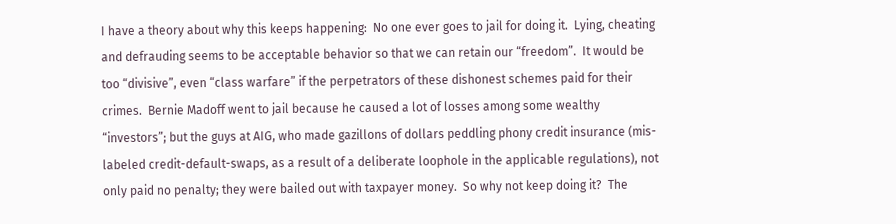I have a theory about why this keeps happening:  No one ever goes to jail for doing it.  Lying, cheating and defrauding seems to be acceptable behavior so that we can retain our “freedom”.  It would be too “divisive”, even “class warfare” if the perpetrators of these dishonest schemes paid for their crimes.  Bernie Madoff went to jail because he caused a lot of losses among some wealthy “investors”; but the guys at AIG, who made gazillons of dollars peddling phony credit insurance (mis-labeled credit-default-swaps, as a result of a deliberate loophole in the applicable regulations), not only paid no penalty; they were bailed out with taxpayer money.  So why not keep doing it?  The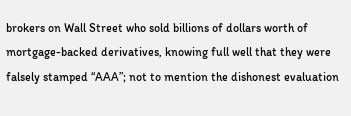brokers on Wall Street who sold billions of dollars worth of mortgage-backed derivatives, knowing full well that they were falsely stamped “AAA”; not to mention the dishonest evaluation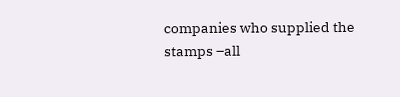companies who supplied the stamps –all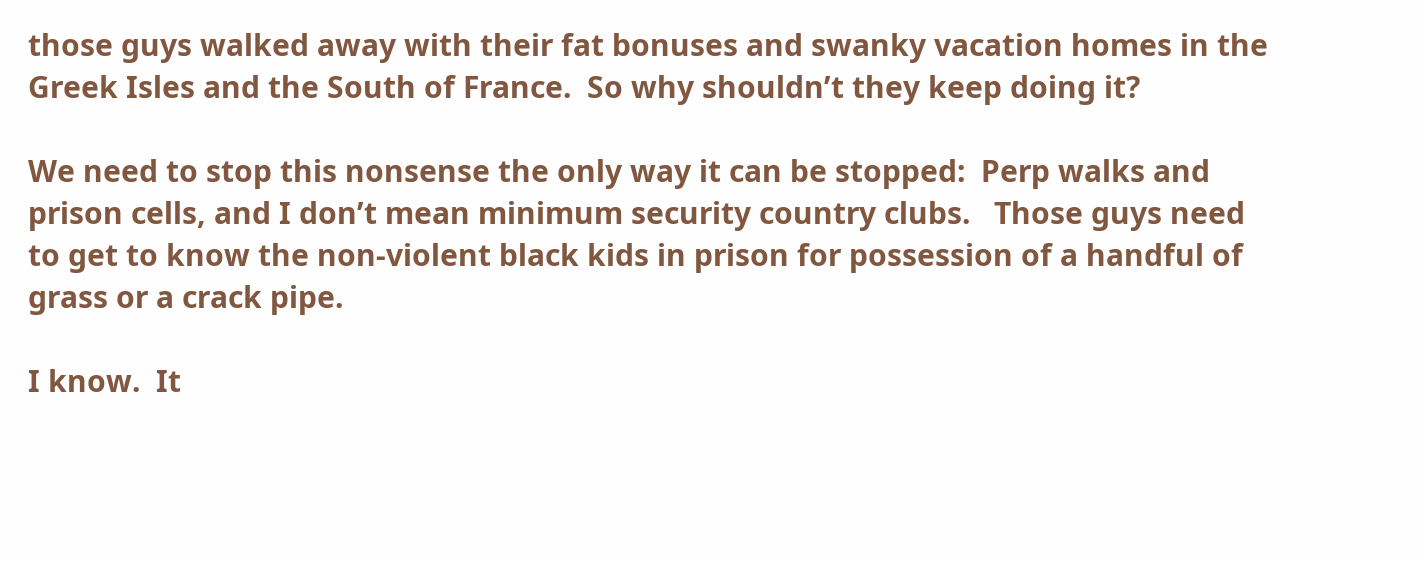those guys walked away with their fat bonuses and swanky vacation homes in the Greek Isles and the South of France.  So why shouldn’t they keep doing it?

We need to stop this nonsense the only way it can be stopped:  Perp walks and prison cells, and I don’t mean minimum security country clubs.   Those guys need to get to know the non-violent black kids in prison for possession of a handful of grass or a crack pipe.

I know.  It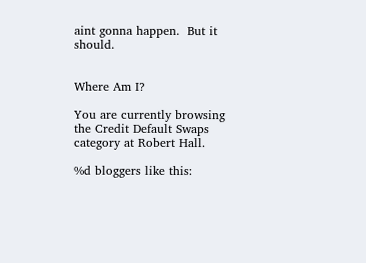aint gonna happen.  But it should.


Where Am I?

You are currently browsing the Credit Default Swaps category at Robert Hall.

%d bloggers like this: